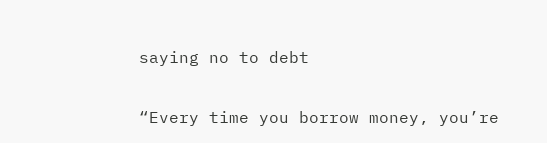saying no to debt

“Every time you borrow money, you’re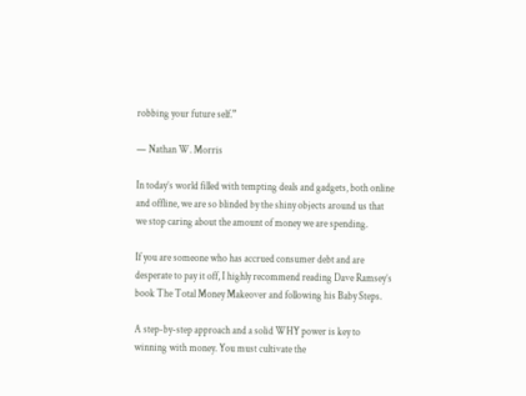robbing your future self.”

— Nathan W. Morris

In today’s world filled with tempting deals and gadgets, both online and offline, we are so blinded by the shiny objects around us that we stop caring about the amount of money we are spending.

If you are someone who has accrued consumer debt and are desperate to pay it off, I highly recommend reading Dave Ramsey’s book The Total Money Makeover and following his Baby Steps.

A step-by-step approach and a solid WHY power is key to winning with money. You must cultivate the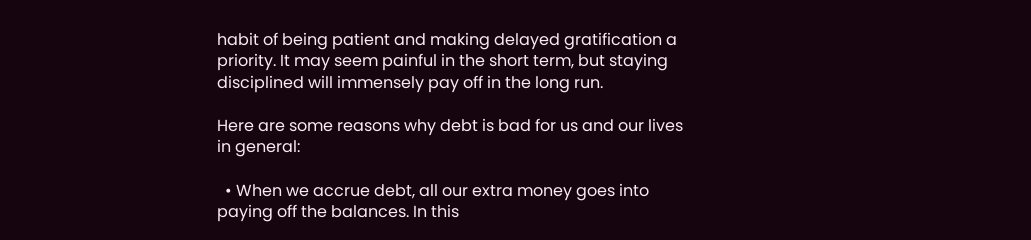habit of being patient and making delayed gratification a priority. It may seem painful in the short term, but staying disciplined will immensely pay off in the long run.

Here are some reasons why debt is bad for us and our lives in general:

  • When we accrue debt, all our extra money goes into paying off the balances. In this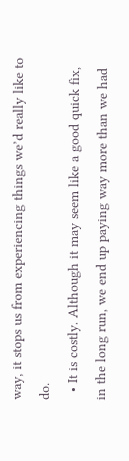way, it stops us from experiencing things we’d really like to do.
  • It is costly. Although it may seem like a good quick fix, in the long run, we end up paying way more than we had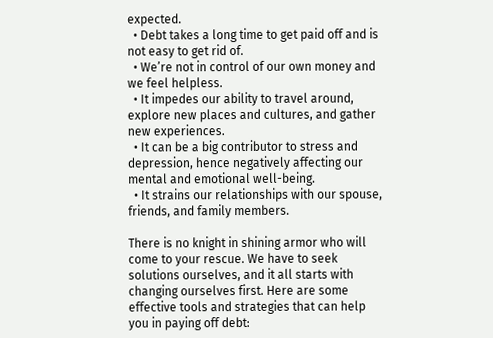expected.
  • Debt takes a long time to get paid off and is not easy to get rid of.
  • We’re not in control of our own money and we feel helpless.
  • It impedes our ability to travel around, explore new places and cultures, and gather new experiences.
  • It can be a big contributor to stress and depression, hence negatively affecting our mental and emotional well-being.
  • It strains our relationships with our spouse, friends, and family members.

There is no knight in shining armor who will come to your rescue. We have to seek solutions ourselves, and it all starts with changing ourselves first. Here are some effective tools and strategies that can help you in paying off debt: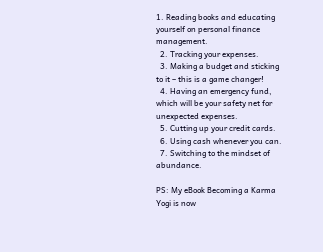1. Reading books and educating yourself on personal finance management.
  2. Tracking your expenses.
  3. Making a budget and sticking to it – this is a game changer!
  4. Having an emergency fund, which will be your safety net for unexpected expenses.
  5. Cutting up your credit cards.
  6. Using cash whenever you can.
  7. Switching to the mindset of abundance.

PS: My eBook Becoming a Karma Yogi is now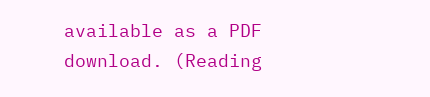available as a PDF download. (Reading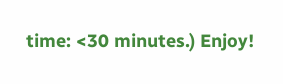time: <30 minutes.) Enjoy!